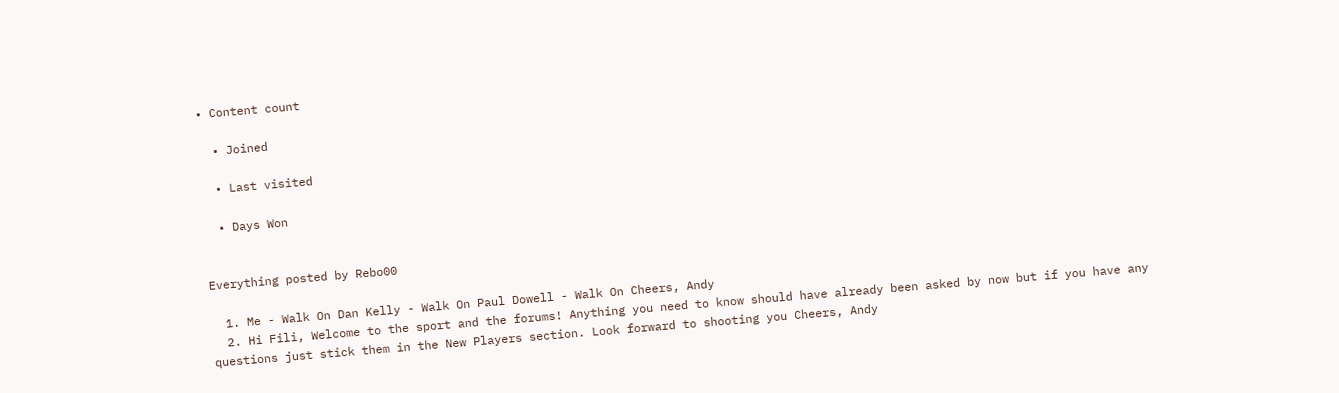• Content count

  • Joined

  • Last visited

  • Days Won


Everything posted by Rebo00

  1. Me - Walk On Dan Kelly - Walk On Paul Dowell - Walk On Cheers, Andy
  2. Hi Fili, Welcome to the sport and the forums! Anything you need to know should have already been asked by now but if you have any questions just stick them in the New Players section. Look forward to shooting you Cheers, Andy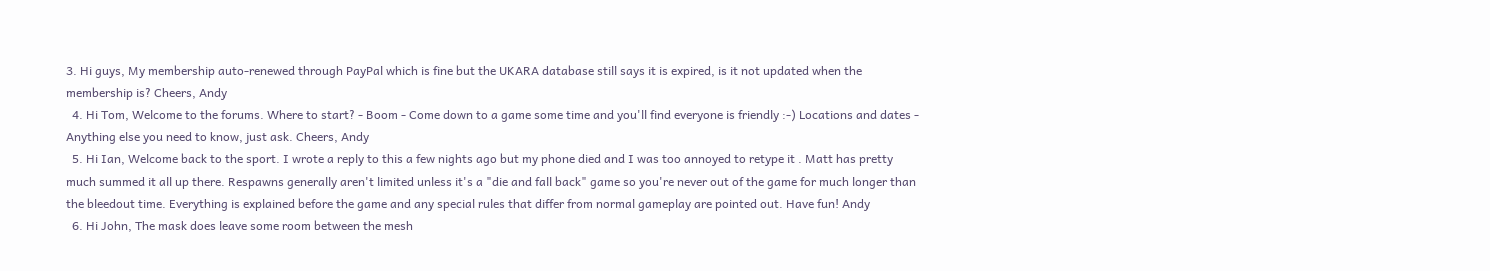3. Hi guys, My membership auto-renewed through PayPal which is fine but the UKARA database still says it is expired, is it not updated when the membership is? Cheers, Andy
  4. Hi Tom, Welcome to the forums. Where to start? - Boom - Come down to a game some time and you'll find everyone is friendly :-) Locations and dates - Anything else you need to know, just ask. Cheers, Andy
  5. Hi Ian, Welcome back to the sport. I wrote a reply to this a few nights ago but my phone died and I was too annoyed to retype it . Matt has pretty much summed it all up there. Respawns generally aren't limited unless it's a "die and fall back" game so you're never out of the game for much longer than the bleedout time. Everything is explained before the game and any special rules that differ from normal gameplay are pointed out. Have fun! Andy
  6. Hi John, The mask does leave some room between the mesh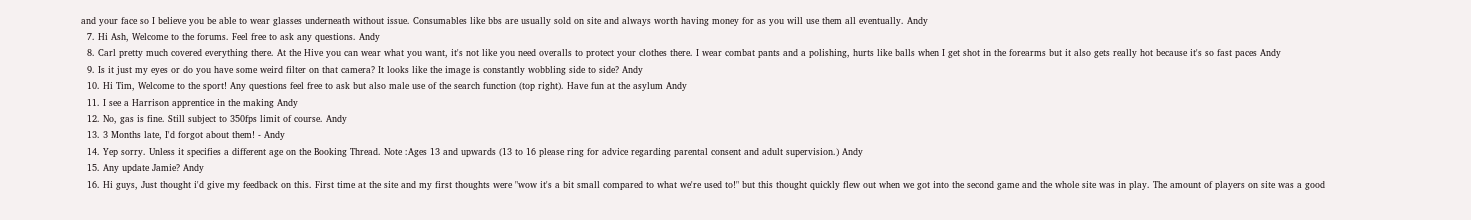and your face so I believe you be able to wear glasses underneath without issue. Consumables like bbs are usually sold on site and always worth having money for as you will use them all eventually. Andy
  7. Hi Ash, Welcome to the forums. Feel free to ask any questions. Andy
  8. Carl pretty much covered everything there. At the Hive you can wear what you want, it's not like you need overalls to protect your clothes there. I wear combat pants and a polishing, hurts like balls when I get shot in the forearms but it also gets really hot because it's so fast paces Andy
  9. Is it just my eyes or do you have some weird filter on that camera? It looks like the image is constantly wobbling side to side? Andy
  10. Hi Tim, Welcome to the sport! Any questions feel free to ask but also male use of the search function (top right). Have fun at the asylum Andy
  11. I see a Harrison apprentice in the making Andy
  12. No, gas is fine. Still subject to 350fps limit of course. Andy
  13. 3 Months late, I'd forgot about them! - Andy
  14. Yep sorry. Unless it specifies a different age on the Booking Thread. Note :Ages 13 and upwards (13 to 16 please ring for advice regarding parental consent and adult supervision.) Andy
  15. Any update Jamie? Andy
  16. Hi guys, Just thought i'd give my feedback on this. First time at the site and my first thoughts were "wow it's a bit small compared to what we're used to!" but this thought quickly flew out when we got into the second game and the whole site was in play. The amount of players on site was a good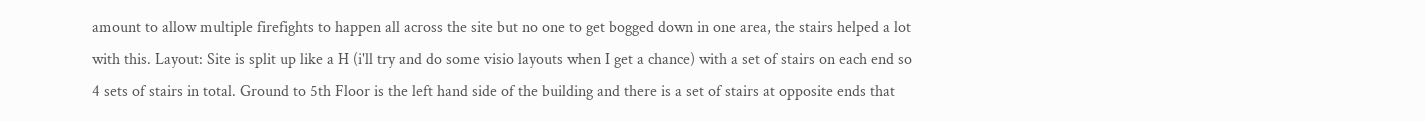amount to allow multiple firefights to happen all across the site but no one to get bogged down in one area, the stairs helped a lot with this. Layout: Site is split up like a H (i'll try and do some visio layouts when I get a chance) with a set of stairs on each end so 4 sets of stairs in total. Ground to 5th Floor is the left hand side of the building and there is a set of stairs at opposite ends that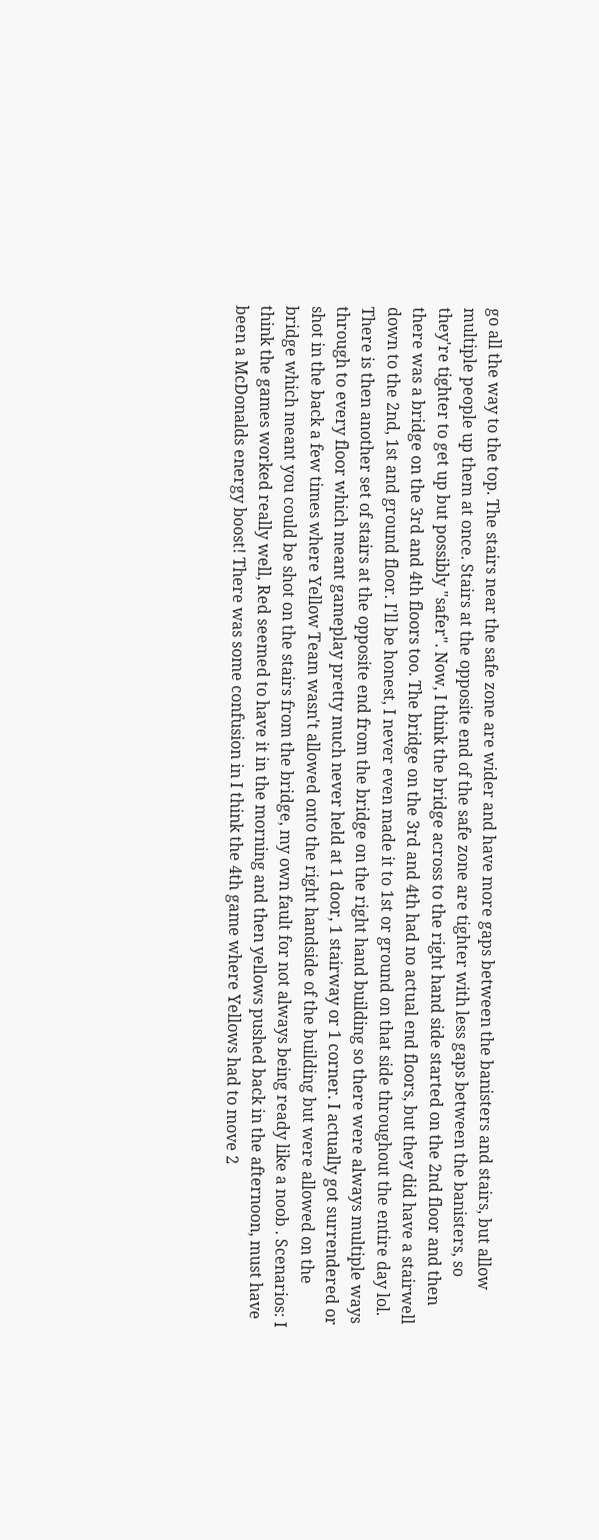go all the way to the top. The stairs near the safe zone are wider and have more gaps between the banisters and stairs, but allow multiple people up them at once. Stairs at the opposite end of the safe zone are tighter with less gaps between the banisters, so they're tighter to get up but possibly "safer". Now, I think the bridge across to the right hand side started on the 2nd floor and then there was a bridge on the 3rd and 4th floors too. The bridge on the 3rd and 4th had no actual end floors, but they did have a stairwell down to the 2nd, 1st and ground floor. I'll be honest, I never even made it to 1st or ground on that side throughout the entire day lol. There is then another set of stairs at the opposite end from the bridge on the right hand building so there were always multiple ways through to every floor which meant gameplay pretty much never held at 1 door, 1 stairway or 1 corner. I actually got surrendered or shot in the back a few times where Yellow Team wasn't allowed onto the right handside of the building but were allowed on the bridge which meant you could be shot on the stairs from the bridge, my own fault for not always being ready like a noob . Scenarios: I think the games worked really well, Red seemed to have it in the morning and then yellows pushed back in the afternoon, must have been a McDonalds energy boost! There was some confusion in I think the 4th game where Yellows had to move 2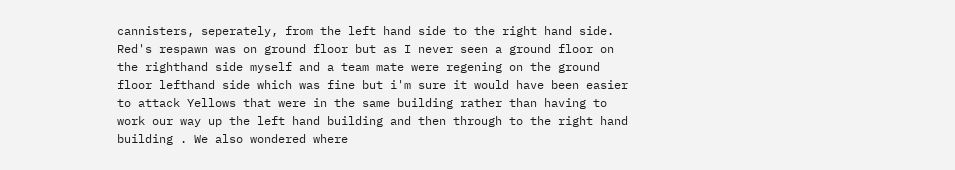cannisters, seperately, from the left hand side to the right hand side. Red's respawn was on ground floor but as I never seen a ground floor on the righthand side myself and a team mate were regening on the ground floor lefthand side which was fine but i'm sure it would have been easier to attack Yellows that were in the same building rather than having to work our way up the left hand building and then through to the right hand building . We also wondered where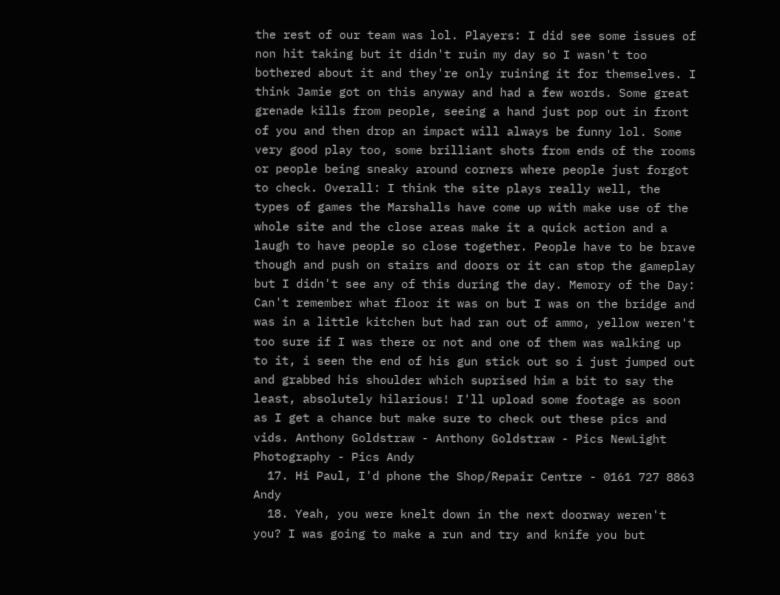the rest of our team was lol. Players: I did see some issues of non hit taking but it didn't ruin my day so I wasn't too bothered about it and they're only ruining it for themselves. I think Jamie got on this anyway and had a few words. Some great grenade kills from people, seeing a hand just pop out in front of you and then drop an impact will always be funny lol. Some very good play too, some brilliant shots from ends of the rooms or people being sneaky around corners where people just forgot to check. Overall: I think the site plays really well, the types of games the Marshalls have come up with make use of the whole site and the close areas make it a quick action and a laugh to have people so close together. People have to be brave though and push on stairs and doors or it can stop the gameplay but I didn't see any of this during the day. Memory of the Day: Can't remember what floor it was on but I was on the bridge and was in a little kitchen but had ran out of ammo, yellow weren't too sure if I was there or not and one of them was walking up to it, i seen the end of his gun stick out so i just jumped out and grabbed his shoulder which suprised him a bit to say the least, absolutely hilarious! I'll upload some footage as soon as I get a chance but make sure to check out these pics and vids. Anthony Goldstraw - Anthony Goldstraw - Pics NewLight Photography - Pics Andy
  17. Hi Paul, I'd phone the Shop/Repair Centre - 0161 727 8863 Andy
  18. Yeah, you were knelt down in the next doorway weren't you? I was going to make a run and try and knife you but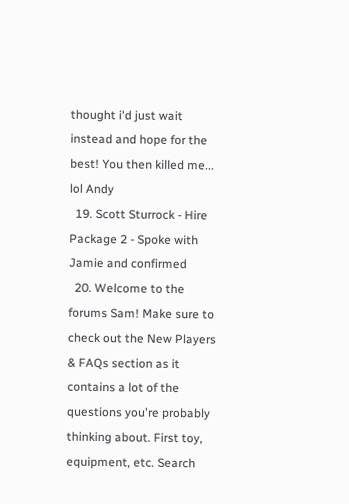thought i'd just wait instead and hope for the best! You then killed me... lol Andy
  19. Scott Sturrock - Hire Package 2 - Spoke with Jamie and confirmed
  20. Welcome to the forums Sam! Make sure to check out the New Players & FAQs section as it contains a lot of the questions you're probably thinking about. First toy, equipment, etc. Search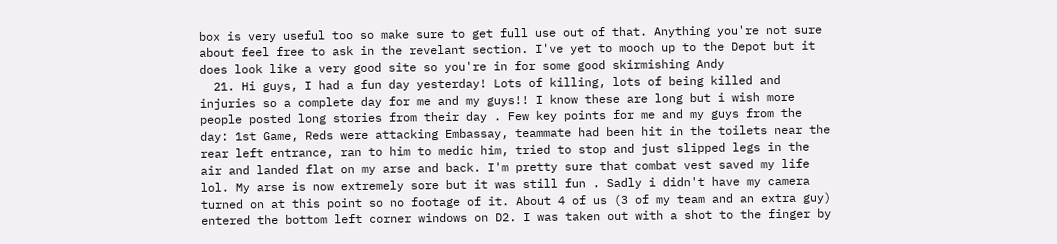box is very useful too so make sure to get full use out of that. Anything you're not sure about feel free to ask in the revelant section. I've yet to mooch up to the Depot but it does look like a very good site so you're in for some good skirmishing Andy
  21. Hi guys, I had a fun day yesterday! Lots of killing, lots of being killed and injuries so a complete day for me and my guys!! I know these are long but i wish more people posted long stories from their day . Few key points for me and my guys from the day: 1st Game, Reds were attacking Embassay, teammate had been hit in the toilets near the rear left entrance, ran to him to medic him, tried to stop and just slipped legs in the air and landed flat on my arse and back. I'm pretty sure that combat vest saved my life lol. My arse is now extremely sore but it was still fun . Sadly i didn't have my camera turned on at this point so no footage of it. About 4 of us (3 of my team and an extra guy) entered the bottom left corner windows on D2. I was taken out with a shot to the finger by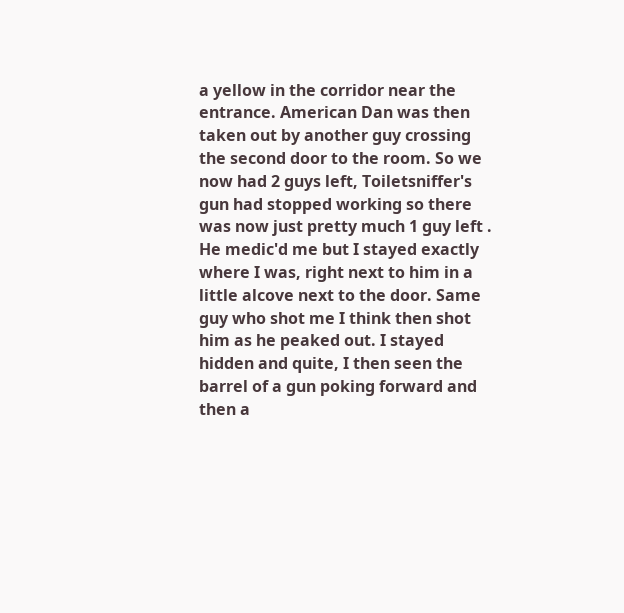a yellow in the corridor near the entrance. American Dan was then taken out by another guy crossing the second door to the room. So we now had 2 guys left, Toiletsniffer's gun had stopped working so there was now just pretty much 1 guy left . He medic'd me but I stayed exactly where I was, right next to him in a little alcove next to the door. Same guy who shot me I think then shot him as he peaked out. I stayed hidden and quite, I then seen the barrel of a gun poking forward and then a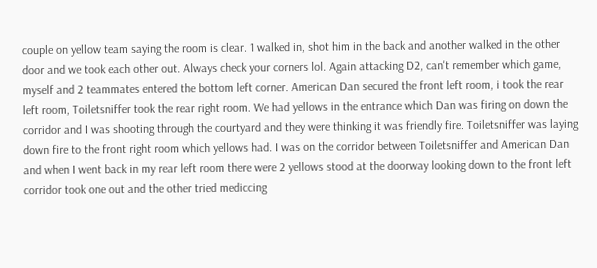couple on yellow team saying the room is clear. 1 walked in, shot him in the back and another walked in the other door and we took each other out. Always check your corners lol. Again attacking D2, can't remember which game, myself and 2 teammates entered the bottom left corner. American Dan secured the front left room, i took the rear left room, Toiletsniffer took the rear right room. We had yellows in the entrance which Dan was firing on down the corridor and I was shooting through the courtyard and they were thinking it was friendly fire. Toiletsniffer was laying down fire to the front right room which yellows had. I was on the corridor between Toiletsniffer and American Dan and when I went back in my rear left room there were 2 yellows stood at the doorway looking down to the front left corridor took one out and the other tried mediccing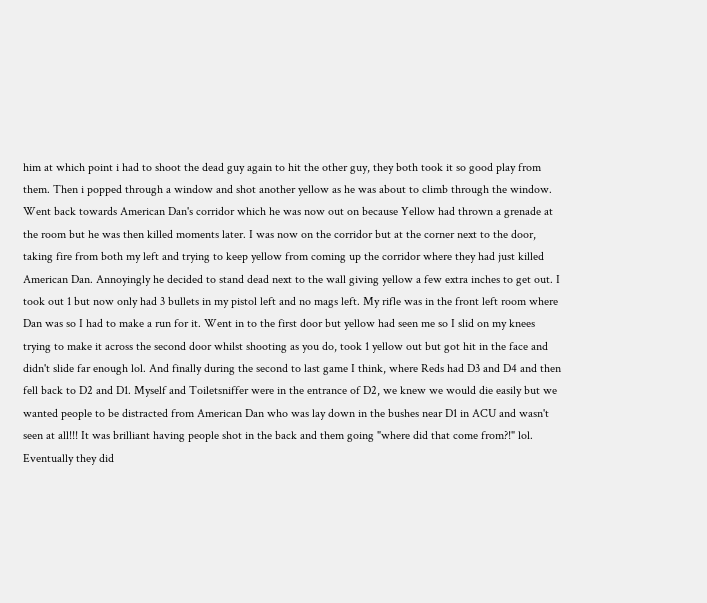him at which point i had to shoot the dead guy again to hit the other guy, they both took it so good play from them. Then i popped through a window and shot another yellow as he was about to climb through the window. Went back towards American Dan's corridor which he was now out on because Yellow had thrown a grenade at the room but he was then killed moments later. I was now on the corridor but at the corner next to the door, taking fire from both my left and trying to keep yellow from coming up the corridor where they had just killed American Dan. Annoyingly he decided to stand dead next to the wall giving yellow a few extra inches to get out. I took out 1 but now only had 3 bullets in my pistol left and no mags left. My rifle was in the front left room where Dan was so I had to make a run for it. Went in to the first door but yellow had seen me so I slid on my knees trying to make it across the second door whilst shooting as you do, took 1 yellow out but got hit in the face and didn't slide far enough lol. And finally during the second to last game I think, where Reds had D3 and D4 and then fell back to D2 and D1. Myself and Toiletsniffer were in the entrance of D2, we knew we would die easily but we wanted people to be distracted from American Dan who was lay down in the bushes near D1 in ACU and wasn't seen at all!!! It was brilliant having people shot in the back and them going "where did that come from?!" lol. Eventually they did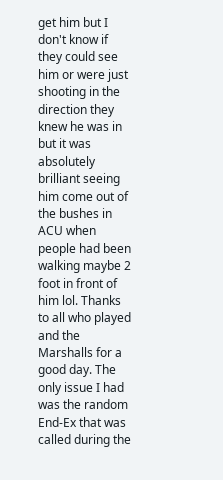get him but I don't know if they could see him or were just shooting in the direction they knew he was in but it was absolutely brilliant seeing him come out of the bushes in ACU when people had been walking maybe 2 foot in front of him lol. Thanks to all who played and the Marshalls for a good day. The only issue I had was the random End-Ex that was called during the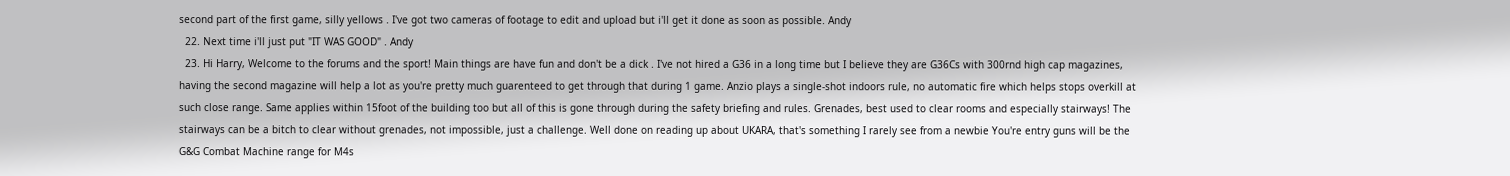second part of the first game, silly yellows . I've got two cameras of footage to edit and upload but i'll get it done as soon as possible. Andy
  22. Next time i'll just put "IT WAS GOOD" . Andy
  23. Hi Harry, Welcome to the forums and the sport! Main things are have fun and don't be a dick . I've not hired a G36 in a long time but I believe they are G36Cs with 300rnd high cap magazines, having the second magazine will help a lot as you're pretty much guarenteed to get through that during 1 game. Anzio plays a single-shot indoors rule, no automatic fire which helps stops overkill at such close range. Same applies within 15foot of the building too but all of this is gone through during the safety briefing and rules. Grenades, best used to clear rooms and especially stairways! The stairways can be a bitch to clear without grenades, not impossible, just a challenge. Well done on reading up about UKARA, that's something I rarely see from a newbie You're entry guns will be the G&G Combat Machine range for M4s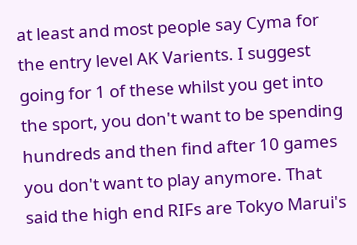at least and most people say Cyma for the entry level AK Varients. I suggest going for 1 of these whilst you get into the sport, you don't want to be spending hundreds and then find after 10 games you don't want to play anymore. That said the high end RIFs are Tokyo Marui's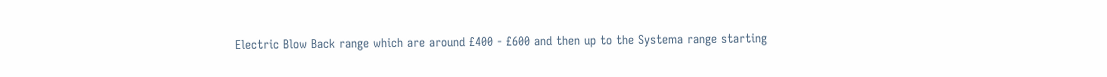Electric Blow Back range which are around £400 - £600 and then up to the Systema range starting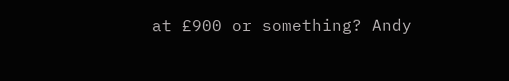at £900 or something? Andy